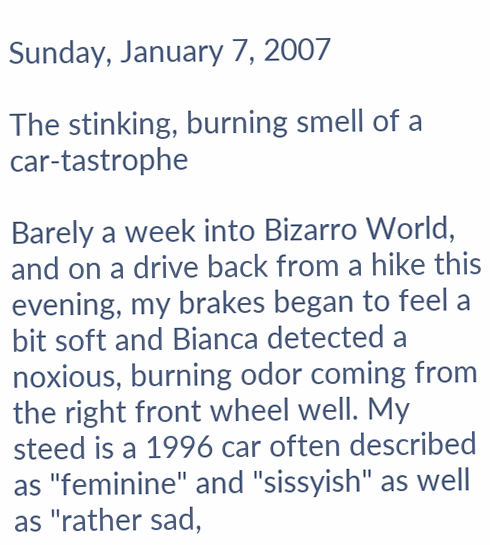Sunday, January 7, 2007

The stinking, burning smell of a car-tastrophe

Barely a week into Bizarro World, and on a drive back from a hike this evening, my brakes began to feel a bit soft and Bianca detected a noxious, burning odor coming from the right front wheel well. My steed is a 1996 car often described as "feminine" and "sissyish" as well as "rather sad,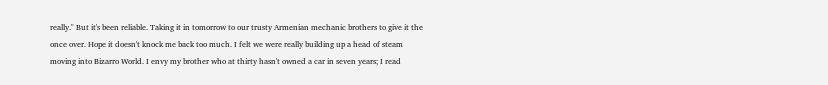really." But it's been reliable. Taking it in tomorrow to our trusty Armenian mechanic brothers to give it the once over. Hope it doesn't knock me back too much. I felt we were really building up a head of steam moving into Bizarro World. I envy my brother who at thirty hasn't owned a car in seven years; I read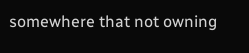somewhere that not owning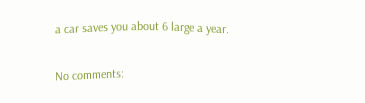a car saves you about 6 large a year.

No comments: